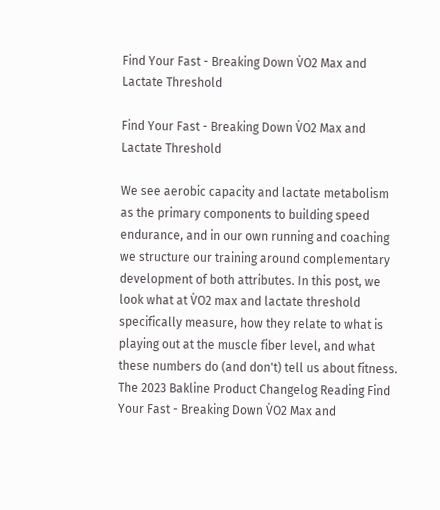Find Your Fast - Breaking Down V̇O2 Max and Lactate Threshold

Find Your Fast - Breaking Down V̇O2 Max and Lactate Threshold

We see aerobic capacity and lactate metabolism as the primary components to building speed endurance, and in our own running and coaching we structure our training around complementary development of both attributes. In this post, we look what at V̇O2 max and lactate threshold specifically measure, how they relate to what is playing out at the muscle fiber level, and what these numbers do (and don't) tell us about fitness.
The 2023 Bakline Product Changelog Reading Find Your Fast - Breaking Down V̇O2 Max and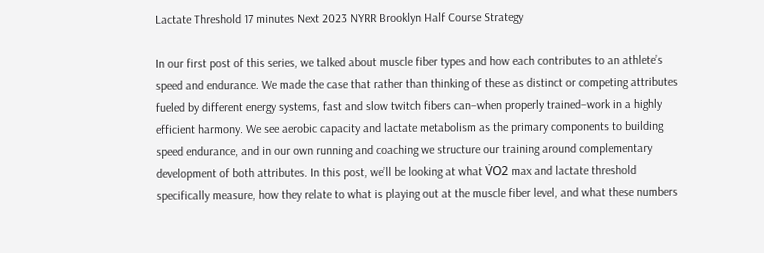Lactate Threshold 17 minutes Next 2023 NYRR Brooklyn Half Course Strategy

In our first post of this series, we talked about muscle fiber types and how each contributes to an athlete’s speed and endurance. We made the case that rather than thinking of these as distinct or competing attributes fueled by different energy systems, fast and slow twitch fibers can–when properly trained–work in a highly efficient harmony. We see aerobic capacity and lactate metabolism as the primary components to building speed endurance, and in our own running and coaching we structure our training around complementary development of both attributes. In this post, we’ll be looking at what V̇O2 max and lactate threshold specifically measure, how they relate to what is playing out at the muscle fiber level, and what these numbers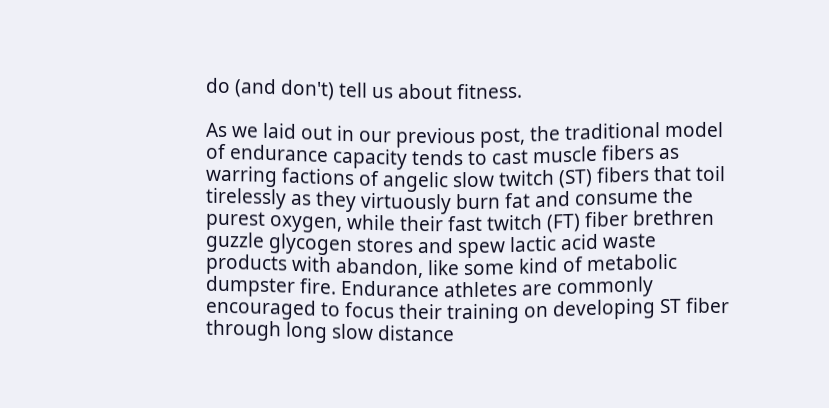do (and don't) tell us about fitness.

As we laid out in our previous post, the traditional model of endurance capacity tends to cast muscle fibers as warring factions of angelic slow twitch (ST) fibers that toil tirelessly as they virtuously burn fat and consume the purest oxygen, while their fast twitch (FT) fiber brethren guzzle glycogen stores and spew lactic acid waste products with abandon, like some kind of metabolic dumpster fire. Endurance athletes are commonly encouraged to focus their training on developing ST fiber through long slow distance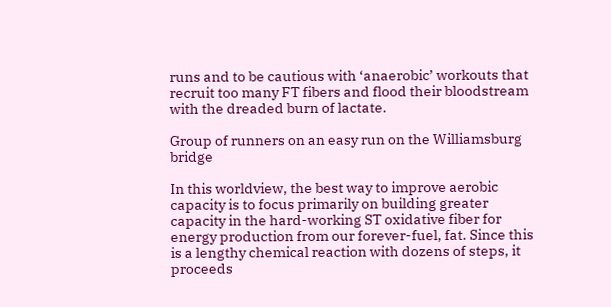runs and to be cautious with ‘anaerobic’ workouts that recruit too many FT fibers and flood their bloodstream with the dreaded burn of lactate.

Group of runners on an easy run on the Williamsburg bridge

In this worldview, the best way to improve aerobic capacity is to focus primarily on building greater capacity in the hard-working ST oxidative fiber for energy production from our forever-fuel, fat. Since this is a lengthy chemical reaction with dozens of steps, it proceeds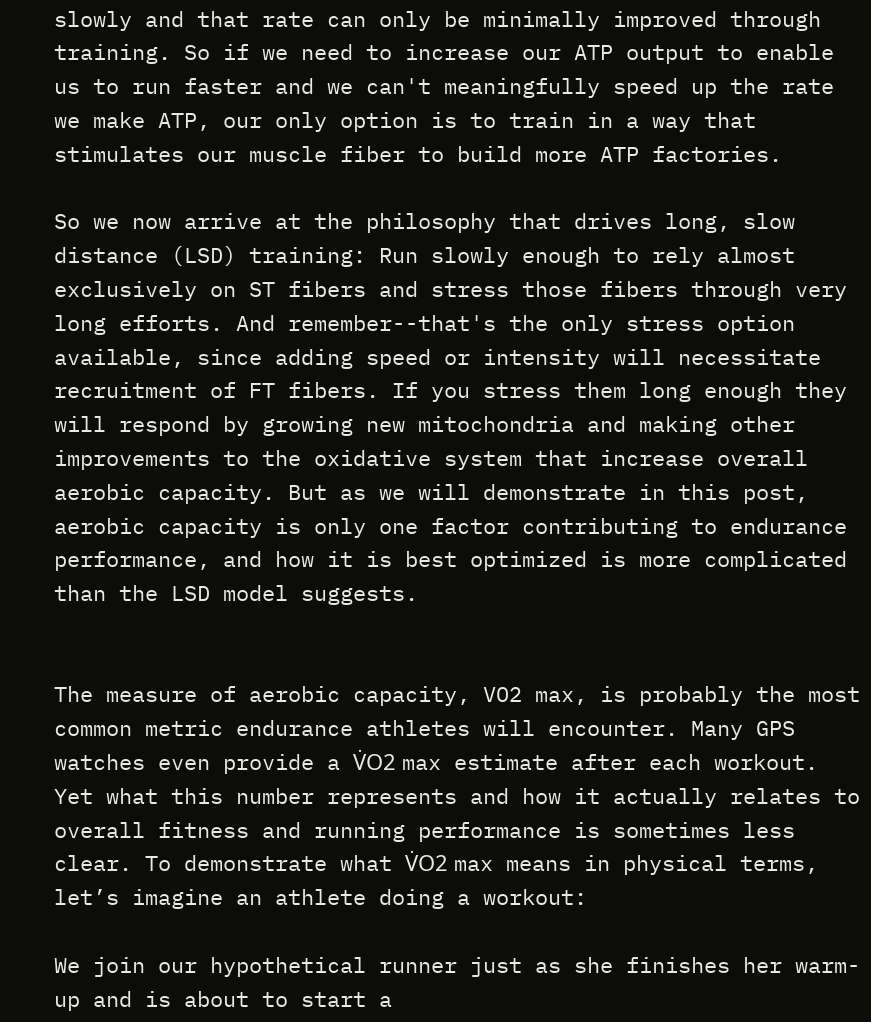slowly and that rate can only be minimally improved through training. So if we need to increase our ATP output to enable us to run faster and we can't meaningfully speed up the rate we make ATP, our only option is to train in a way that stimulates our muscle fiber to build more ATP factories.

So we now arrive at the philosophy that drives long, slow distance (LSD) training: Run slowly enough to rely almost exclusively on ST fibers and stress those fibers through very long efforts. And remember--that's the only stress option available, since adding speed or intensity will necessitate recruitment of FT fibers. If you stress them long enough they will respond by growing new mitochondria and making other improvements to the oxidative system that increase overall aerobic capacity. But as we will demonstrate in this post, aerobic capacity is only one factor contributing to endurance performance, and how it is best optimized is more complicated than the LSD model suggests.


The measure of aerobic capacity, VO2 max, is probably the most common metric endurance athletes will encounter. Many GPS watches even provide a V̇O2 max estimate after each workout. Yet what this number represents and how it actually relates to overall fitness and running performance is sometimes less clear. To demonstrate what V̇O2 max means in physical terms, let’s imagine an athlete doing a workout:

We join our hypothetical runner just as she finishes her warm-up and is about to start a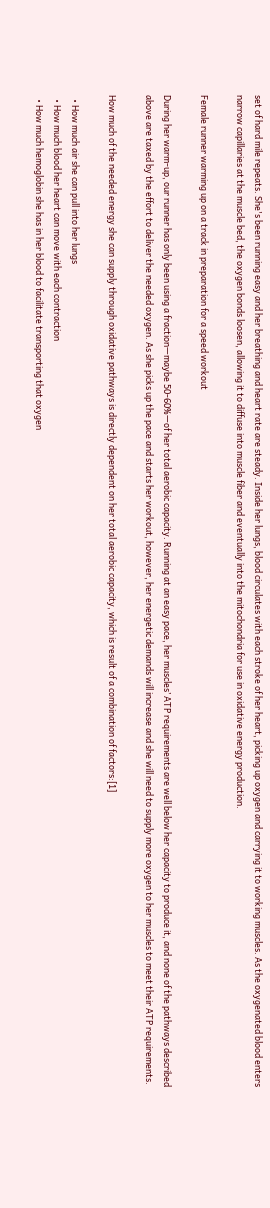set of hard mile repeats. She's been running easy and her breathing and heart rate are steady. Inside her lungs, blood circulates with each stroke of her heart, picking up oxygen and carrying it to working muscles. As the oxygenated blood enters narrow capillaries at the muscle bed, the oxygen bonds loosen, allowing it to diffuse into muscle fiber and eventually into the mitochondria for use in oxidative energy production.

Female runner warming up on a track in preparation for a speed workout

During her warm-up, our runner has only been using a fraction—maybe 50-60%—of her total aerobic capacity. Running at an easy pace, her muscles’ ATP requirements are well below her capacity to produce it, and none of the pathways described above are taxed by the effort to deliver the needed oxygen. As she picks up the pace and starts her workout, however, her energetic demands will increase and she will need to supply more oxygen to her muscles to meet their ATP requirements.

How much of the needed energy she can supply through oxidative pathways is directly dependent on her total aerobic capacity, which is result of a combination of factors:[1]

  • How much air she can pull into her lungs
  • How much blood her heart can move with each contraction
  • How much hemoglobin she has in her blood to facilitate transporting that oxygen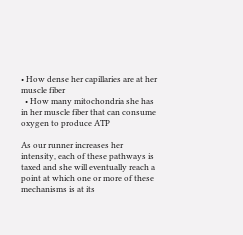• How dense her capillaries are at her muscle fiber
  • How many mitochondria she has in her muscle fiber that can consume oxygen to produce ATP

As our runner increases her intensity, each of these pathways is taxed and she will eventually reach a point at which one or more of these mechanisms is at its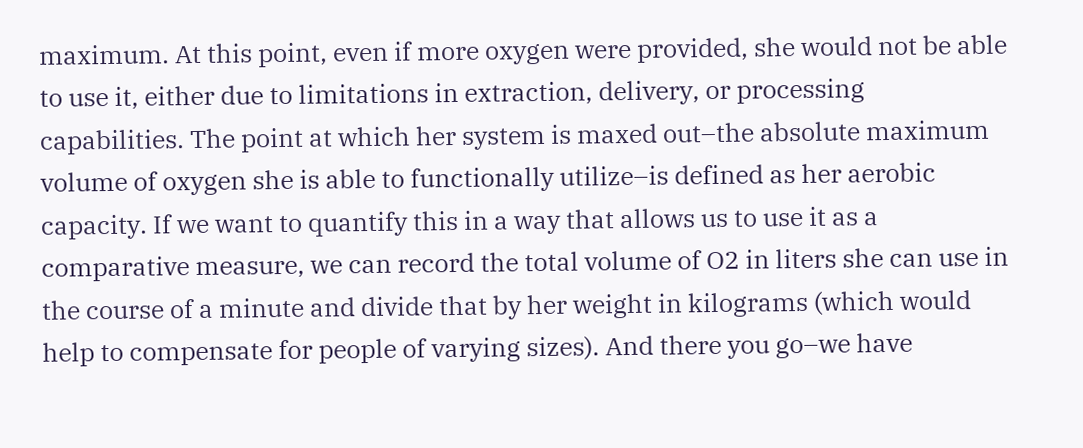maximum. At this point, even if more oxygen were provided, she would not be able to use it, either due to limitations in extraction, delivery, or processing capabilities. The point at which her system is maxed out–the absolute maximum volume of oxygen she is able to functionally utilize–is defined as her aerobic capacity. If we want to quantify this in a way that allows us to use it as a comparative measure, we can record the total volume of O2 in liters she can use in the course of a minute and divide that by her weight in kilograms (which would help to compensate for people of varying sizes). And there you go–we have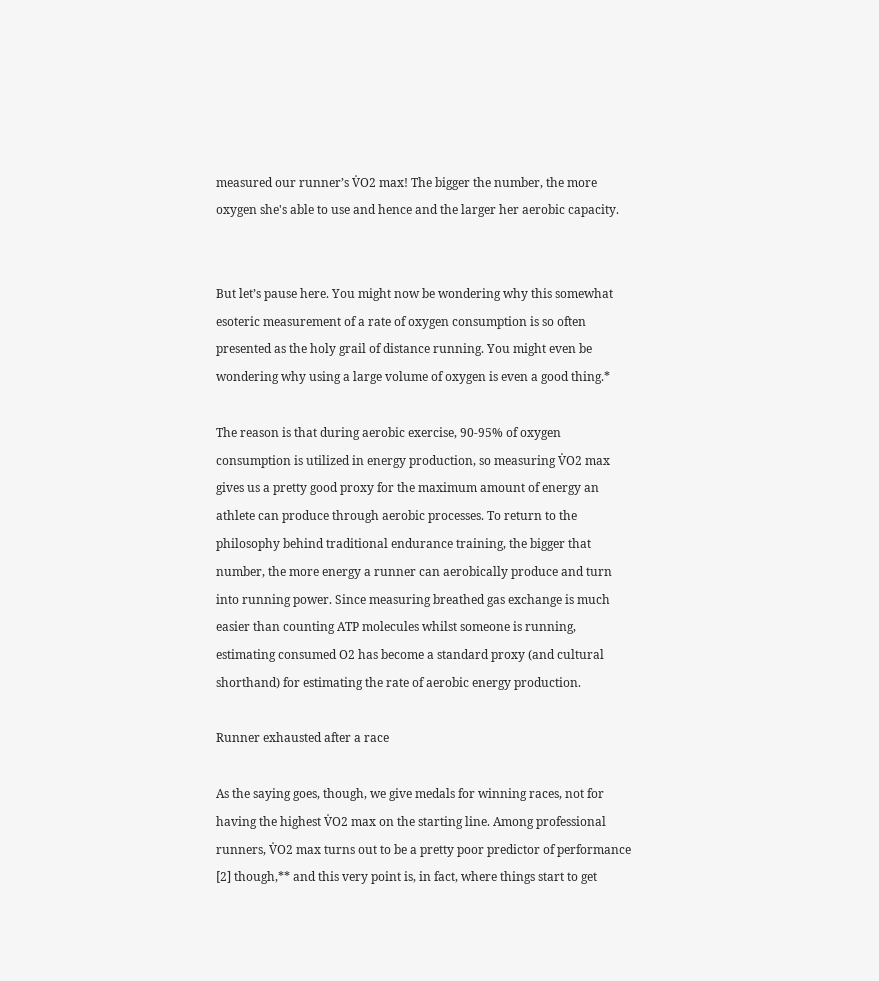measured our runner’s V̇O2 max! The bigger the number, the more oxygen she's able to use and hence and the larger her aerobic capacity.


But let’s pause here. You might now be wondering why this somewhat esoteric measurement of a rate of oxygen consumption is so often presented as the holy grail of distance running. You might even be wondering why using a large volume of oxygen is even a good thing.*

The reason is that during aerobic exercise, 90-95% of oxygen consumption is utilized in energy production, so measuring V̇O2 max gives us a pretty good proxy for the maximum amount of energy an athlete can produce through aerobic processes. To return to the philosophy behind traditional endurance training, the bigger that number, the more energy a runner can aerobically produce and turn into running power. Since measuring breathed gas exchange is much easier than counting ATP molecules whilst someone is running, estimating consumed O2 has become a standard proxy (and cultural shorthand) for estimating the rate of aerobic energy production.

Runner exhausted after a race

As the saying goes, though, we give medals for winning races, not for having the highest V̇O2 max on the starting line. Among professional runners, V̇O2 max turns out to be a pretty poor predictor of performance [2] though,** and this very point is, in fact, where things start to get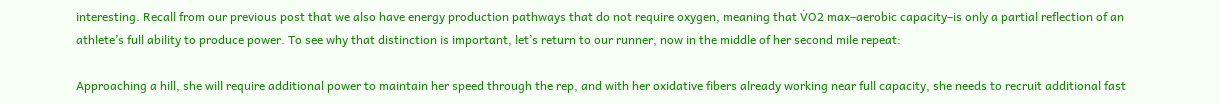interesting. Recall from our previous post that we also have energy production pathways that do not require oxygen, meaning that V̇O2 max–aerobic capacity–is only a partial reflection of an athlete’s full ability to produce power. To see why that distinction is important, let’s return to our runner, now in the middle of her second mile repeat:

Approaching a hill, she will require additional power to maintain her speed through the rep, and with her oxidative fibers already working near full capacity, she needs to recruit additional fast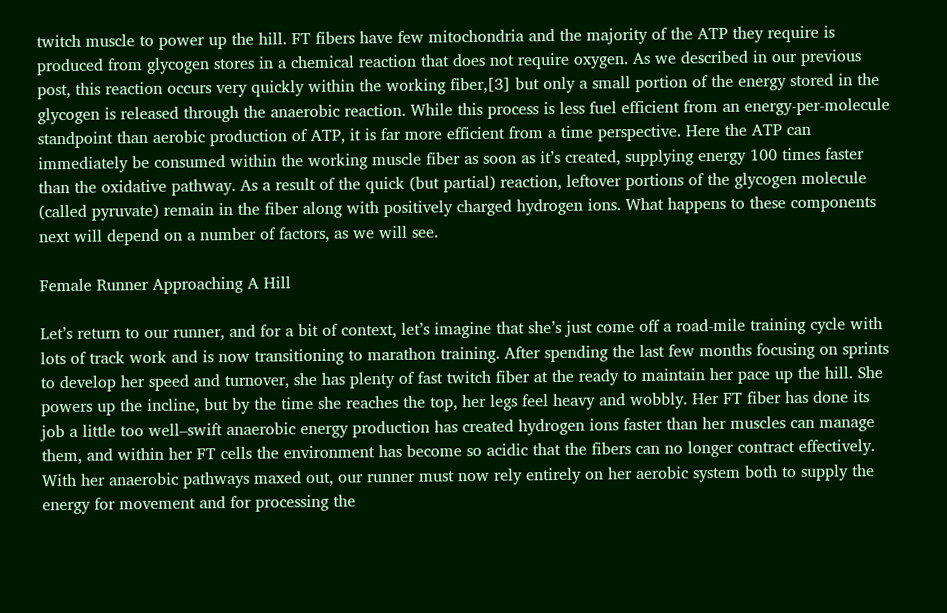twitch muscle to power up the hill. FT fibers have few mitochondria and the majority of the ATP they require is produced from glycogen stores in a chemical reaction that does not require oxygen. As we described in our previous post, this reaction occurs very quickly within the working fiber,[3] but only a small portion of the energy stored in the glycogen is released through the anaerobic reaction. While this process is less fuel efficient from an energy-per-molecule standpoint than aerobic production of ATP, it is far more efficient from a time perspective. Here the ATP can immediately be consumed within the working muscle fiber as soon as it’s created, supplying energy 100 times faster than the oxidative pathway. As a result of the quick (but partial) reaction, leftover portions of the glycogen molecule (called pyruvate) remain in the fiber along with positively charged hydrogen ions. What happens to these components next will depend on a number of factors, as we will see.

Female Runner Approaching A Hill

Let’s return to our runner, and for a bit of context, let’s imagine that she’s just come off a road-mile training cycle with lots of track work and is now transitioning to marathon training. After spending the last few months focusing on sprints to develop her speed and turnover, she has plenty of fast twitch fiber at the ready to maintain her pace up the hill. She powers up the incline, but by the time she reaches the top, her legs feel heavy and wobbly. Her FT fiber has done its job a little too well–swift anaerobic energy production has created hydrogen ions faster than her muscles can manage them, and within her FT cells the environment has become so acidic that the fibers can no longer contract effectively. With her anaerobic pathways maxed out, our runner must now rely entirely on her aerobic system both to supply the energy for movement and for processing the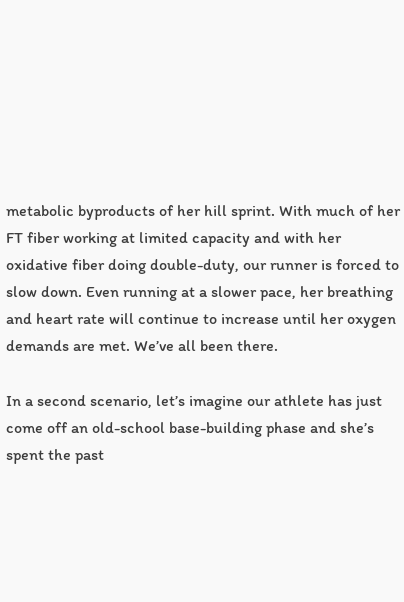metabolic byproducts of her hill sprint. With much of her FT fiber working at limited capacity and with her oxidative fiber doing double-duty, our runner is forced to slow down. Even running at a slower pace, her breathing and heart rate will continue to increase until her oxygen demands are met. We’ve all been there.

In a second scenario, let’s imagine our athlete has just come off an old-school base-building phase and she’s spent the past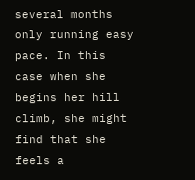several months only running easy pace. In this case when she begins her hill climb, she might find that she feels a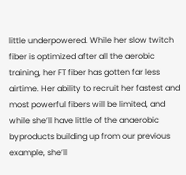little underpowered. While her slow twitch fiber is optimized after all the aerobic training, her FT fiber has gotten far less airtime. Her ability to recruit her fastest and most powerful fibers will be limited, and while she’ll have little of the anaerobic byproducts building up from our previous example, she’ll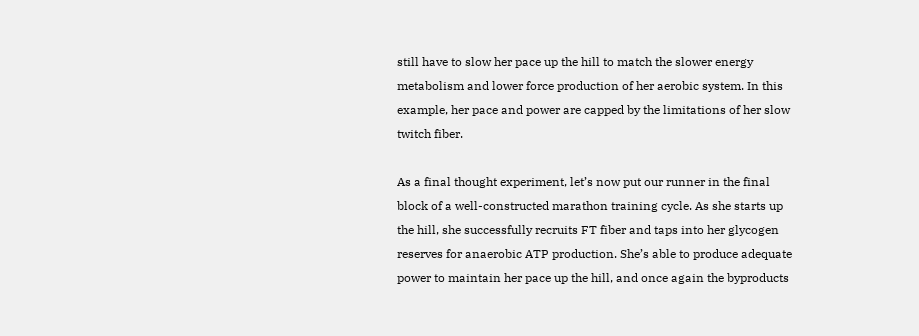still have to slow her pace up the hill to match the slower energy metabolism and lower force production of her aerobic system. In this example, her pace and power are capped by the limitations of her slow twitch fiber.

As a final thought experiment, let’s now put our runner in the final block of a well-constructed marathon training cycle. As she starts up the hill, she successfully recruits FT fiber and taps into her glycogen reserves for anaerobic ATP production. She’s able to produce adequate power to maintain her pace up the hill, and once again the byproducts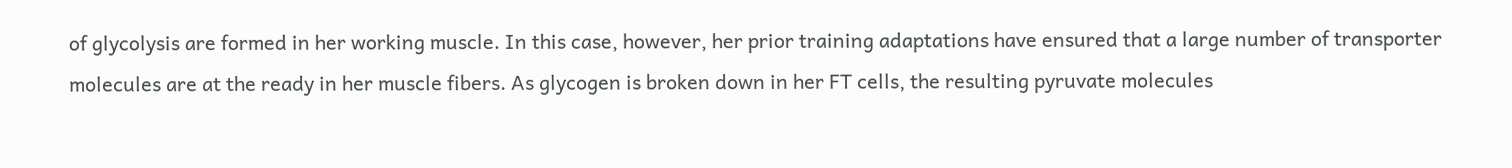of glycolysis are formed in her working muscle. In this case, however, her prior training adaptations have ensured that a large number of transporter molecules are at the ready in her muscle fibers. As glycogen is broken down in her FT cells, the resulting pyruvate molecules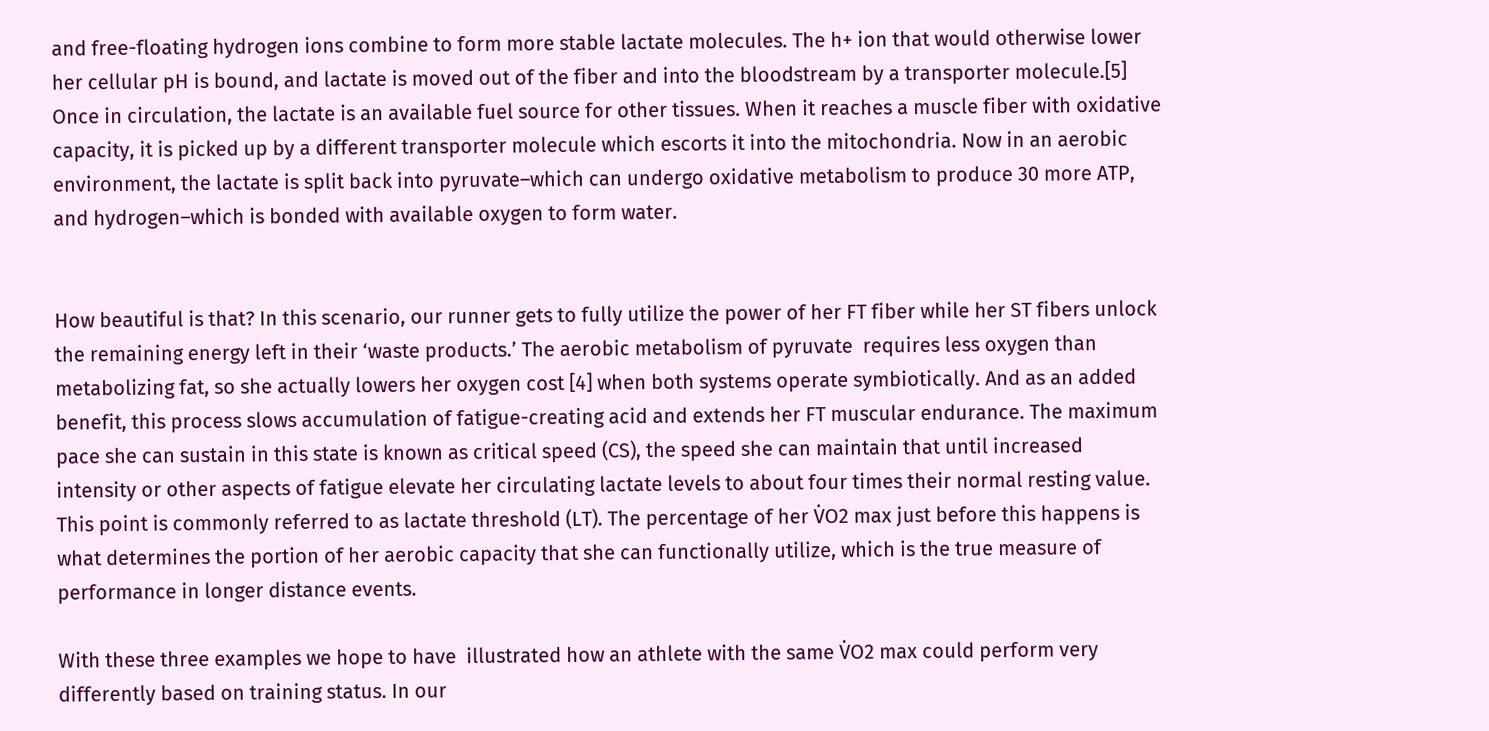and free-floating hydrogen ions combine to form more stable lactate molecules. The h+ ion that would otherwise lower her cellular pH is bound, and lactate is moved out of the fiber and into the bloodstream by a transporter molecule.[5] Once in circulation, the lactate is an available fuel source for other tissues. When it reaches a muscle fiber with oxidative capacity, it is picked up by a different transporter molecule which escorts it into the mitochondria. Now in an aerobic environment, the lactate is split back into pyruvate–which can undergo oxidative metabolism to produce 30 more ATP, and hydrogen–which is bonded with available oxygen to form water.


How beautiful is that? In this scenario, our runner gets to fully utilize the power of her FT fiber while her ST fibers unlock the remaining energy left in their ‘waste products.’ The aerobic metabolism of pyruvate  requires less oxygen than metabolizing fat, so she actually lowers her oxygen cost [4] when both systems operate symbiotically. And as an added benefit, this process slows accumulation of fatigue-creating acid and extends her FT muscular endurance. The maximum pace she can sustain in this state is known as critical speed (CS), the speed she can maintain that until increased intensity or other aspects of fatigue elevate her circulating lactate levels to about four times their normal resting value. This point is commonly referred to as lactate threshold (LT). The percentage of her V̇O2 max just before this happens is what determines the portion of her aerobic capacity that she can functionally utilize, which is the true measure of performance in longer distance events.

With these three examples we hope to have  illustrated how an athlete with the same V̇O2 max could perform very differently based on training status. In our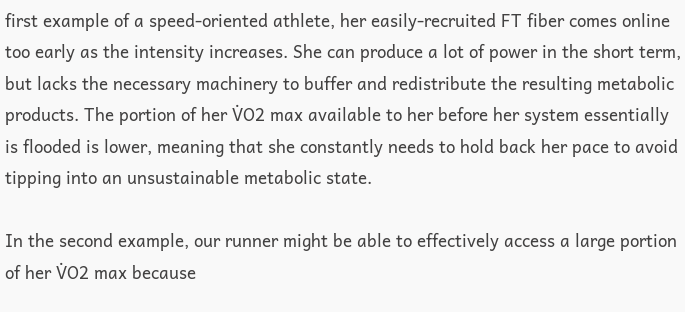first example of a speed-oriented athlete, her easily-recruited FT fiber comes online too early as the intensity increases. She can produce a lot of power in the short term, but lacks the necessary machinery to buffer and redistribute the resulting metabolic products. The portion of her V̇O2 max available to her before her system essentially is flooded is lower, meaning that she constantly needs to hold back her pace to avoid tipping into an unsustainable metabolic state.

In the second example, our runner might be able to effectively access a large portion of her V̇O2 max because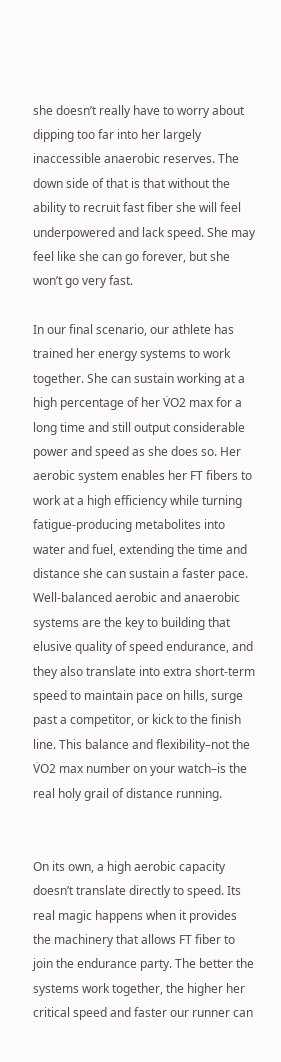she doesn’t really have to worry about dipping too far into her largely inaccessible anaerobic reserves. The down side of that is that without the ability to recruit fast fiber she will feel underpowered and lack speed. She may feel like she can go forever, but she won’t go very fast.

In our final scenario, our athlete has trained her energy systems to work together. She can sustain working at a high percentage of her V̇O2 max for a long time and still output considerable power and speed as she does so. Her aerobic system enables her FT fibers to work at a high efficiency while turning fatigue-producing metabolites into water and fuel, extending the time and distance she can sustain a faster pace. Well-balanced aerobic and anaerobic systems are the key to building that elusive quality of speed endurance, and they also translate into extra short-term speed to maintain pace on hills, surge past a competitor, or kick to the finish line. This balance and flexibility–not the V̇O2 max number on your watch–is the real holy grail of distance running.


On its own, a high aerobic capacity doesn’t translate directly to speed. Its real magic happens when it provides the machinery that allows FT fiber to join the endurance party. The better the systems work together, the higher her critical speed and faster our runner can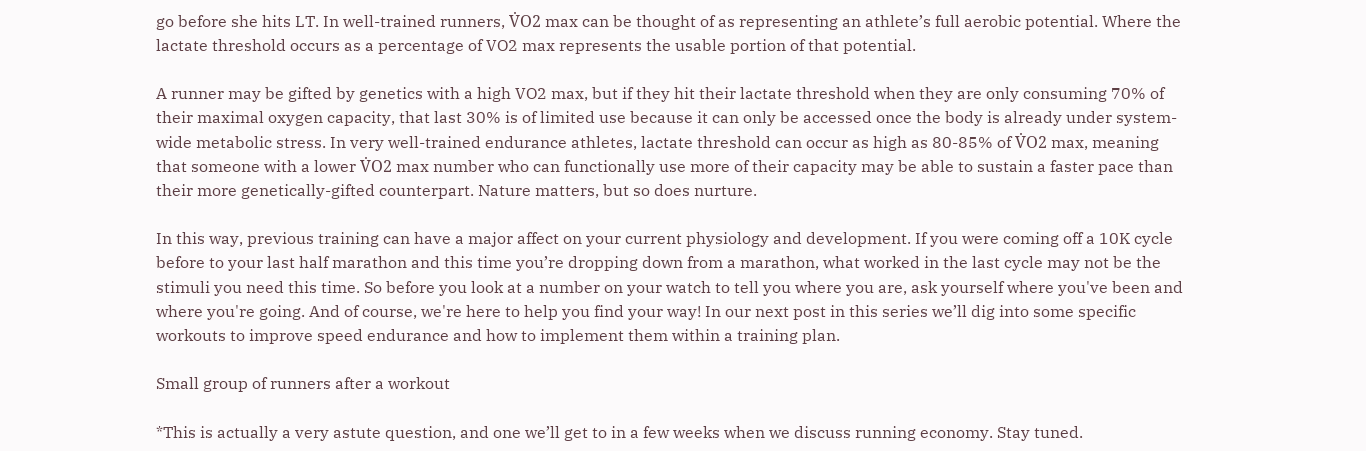go before she hits LT. In well-trained runners, V̇O2 max can be thought of as representing an athlete’s full aerobic potential. Where the lactate threshold occurs as a percentage of VO2 max represents the usable portion of that potential.

A runner may be gifted by genetics with a high VO2 max, but if they hit their lactate threshold when they are only consuming 70% of their maximal oxygen capacity, that last 30% is of limited use because it can only be accessed once the body is already under system-wide metabolic stress. In very well-trained endurance athletes, lactate threshold can occur as high as 80-85% of V̇O2 max, meaning that someone with a lower V̇O2 max number who can functionally use more of their capacity may be able to sustain a faster pace than their more genetically-gifted counterpart. Nature matters, but so does nurture.

In this way, previous training can have a major affect on your current physiology and development. If you were coming off a 10K cycle before to your last half marathon and this time you’re dropping down from a marathon, what worked in the last cycle may not be the stimuli you need this time. So before you look at a number on your watch to tell you where you are, ask yourself where you've been and where you're going. And of course, we're here to help you find your way! In our next post in this series we’ll dig into some specific workouts to improve speed endurance and how to implement them within a training plan.

Small group of runners after a workout

*This is actually a very astute question, and one we’ll get to in a few weeks when we discuss running economy. Stay tuned.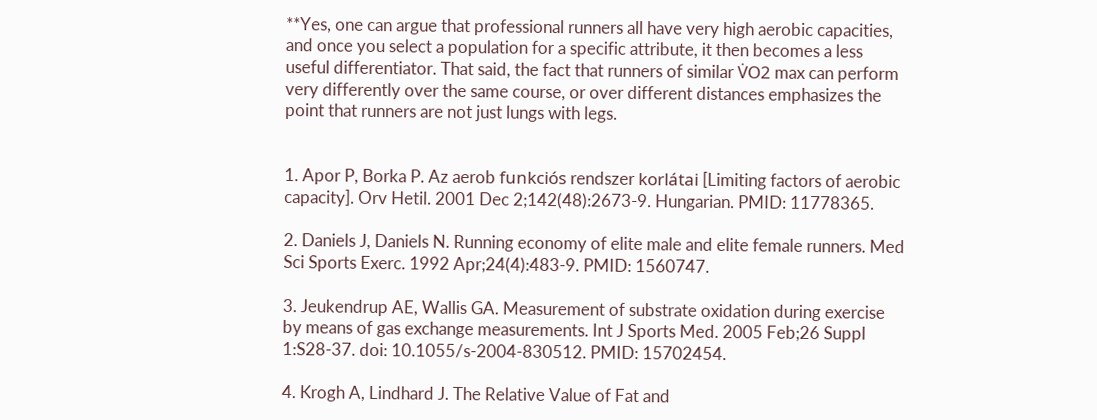**Yes, one can argue that professional runners all have very high aerobic capacities, and once you select a population for a specific attribute, it then becomes a less useful differentiator. That said, the fact that runners of similar V̇O2 max can perform very differently over the same course, or over different distances emphasizes the point that runners are not just lungs with legs.


1. Apor P, Borka P. Az aerob funkciós rendszer korlátai [Limiting factors of aerobic capacity]. Orv Hetil. 2001 Dec 2;142(48):2673-9. Hungarian. PMID: 11778365.

2. Daniels J, Daniels N. Running economy of elite male and elite female runners. Med Sci Sports Exerc. 1992 Apr;24(4):483-9. PMID: 1560747.

3. Jeukendrup AE, Wallis GA. Measurement of substrate oxidation during exercise by means of gas exchange measurements. Int J Sports Med. 2005 Feb;26 Suppl 1:S28-37. doi: 10.1055/s-2004-830512. PMID: 15702454.

4. Krogh A, Lindhard J. The Relative Value of Fat and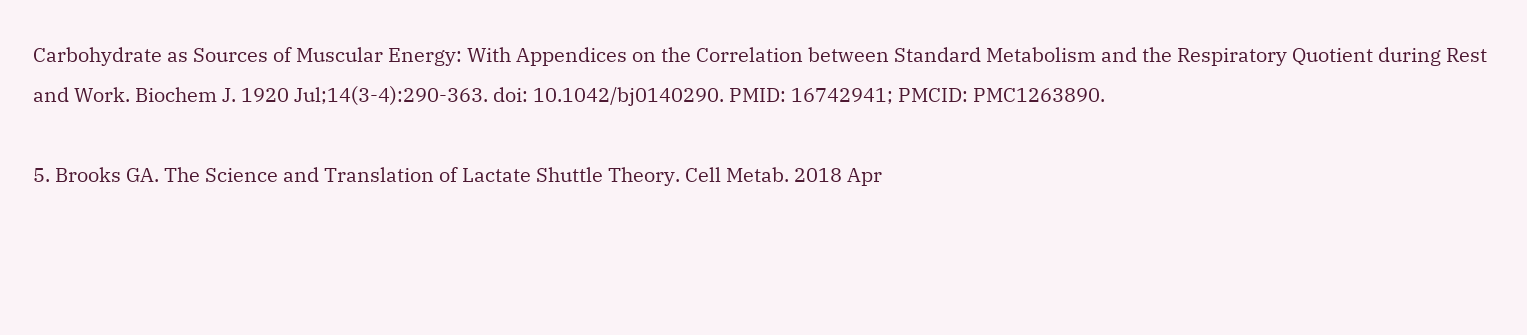Carbohydrate as Sources of Muscular Energy: With Appendices on the Correlation between Standard Metabolism and the Respiratory Quotient during Rest and Work. Biochem J. 1920 Jul;14(3-4):290-363. doi: 10.1042/bj0140290. PMID: 16742941; PMCID: PMC1263890.

5. Brooks GA. The Science and Translation of Lactate Shuttle Theory. Cell Metab. 2018 Apr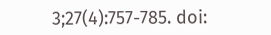3;27(4):757-785. doi: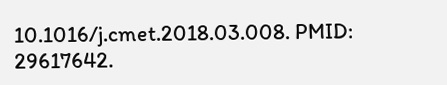10.1016/j.cmet.2018.03.008. PMID: 29617642.